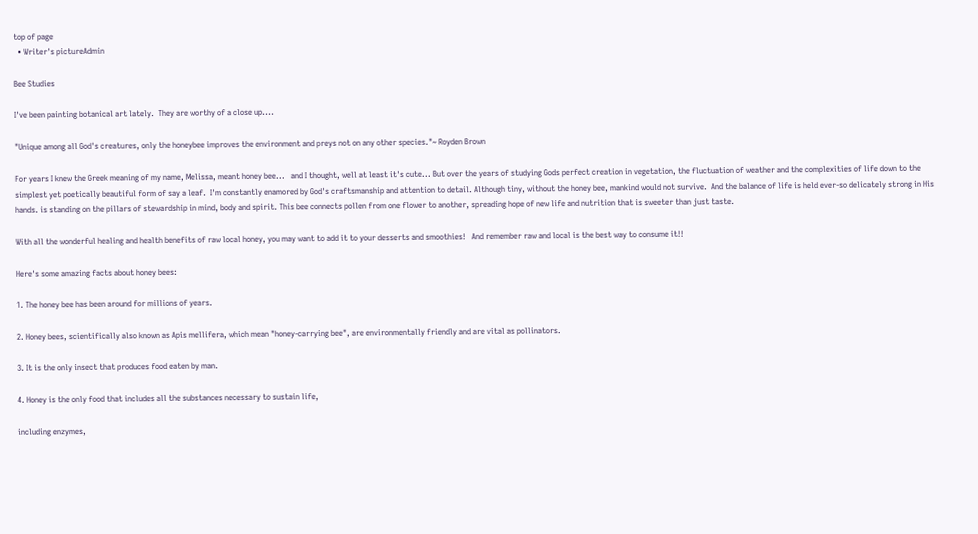top of page
  • Writer's pictureAdmin

Bee Studies

I've been painting botanical art lately.  They are worthy of a close up....

"Unique among all God's creatures, only the honeybee improves the environment and preys not on any other species."~ Royden Brown

For years I knew the Greek meaning of my name, Melissa, meant honey bee...   and I thought, well at least it's cute... But over the years of studying Gods perfect creation in vegetation, the fluctuation of weather and the complexities of life down to the simplest yet poetically beautiful form of say a leaf.  I'm constantly enamored by God's craftsmanship and attention to detail. Although tiny, without the honey bee, mankind would not survive.  And the balance of life is held ever-so delicately strong in His hands. is standing on the pillars of stewardship in mind, body and spirit. This bee connects pollen from one flower to another, spreading hope of new life and nutrition that is sweeter than just taste.

With all the wonderful healing and health benefits of raw local honey, you may want to add it to your desserts and smoothies!   And remember raw and local is the best way to consume it!!

Here's some amazing facts about honey bees:

1. The honey bee has been around for millions of years.

2. Honey bees, scientifically also known as Apis mellifera, which mean "honey-carrying bee", are environmentally friendly and are vital as pollinators.

3. It is the only insect that produces food eaten by man.

4. Honey is the only food that includes all the substances necessary to sustain life,

including enzymes,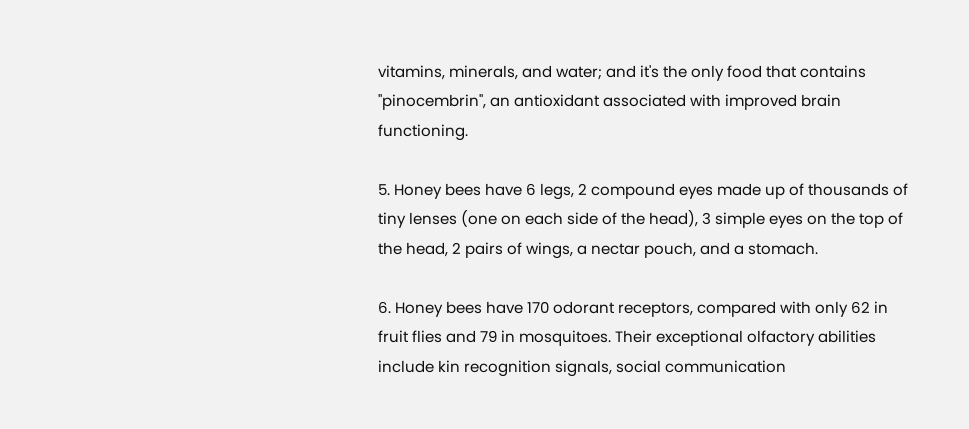vitamins, minerals, and water; and it's the only food that contains "pinocembrin", an antioxidant associated with improved brain functioning.

5. Honey bees have 6 legs, 2 compound eyes made up of thousands of tiny lenses (one on each side of the head), 3 simple eyes on the top of the head, 2 pairs of wings, a nectar pouch, and a stomach.

6. Honey bees have 170 odorant receptors, compared with only 62 in fruit flies and 79 in mosquitoes. Their exceptional olfactory abilities include kin recognition signals, social communication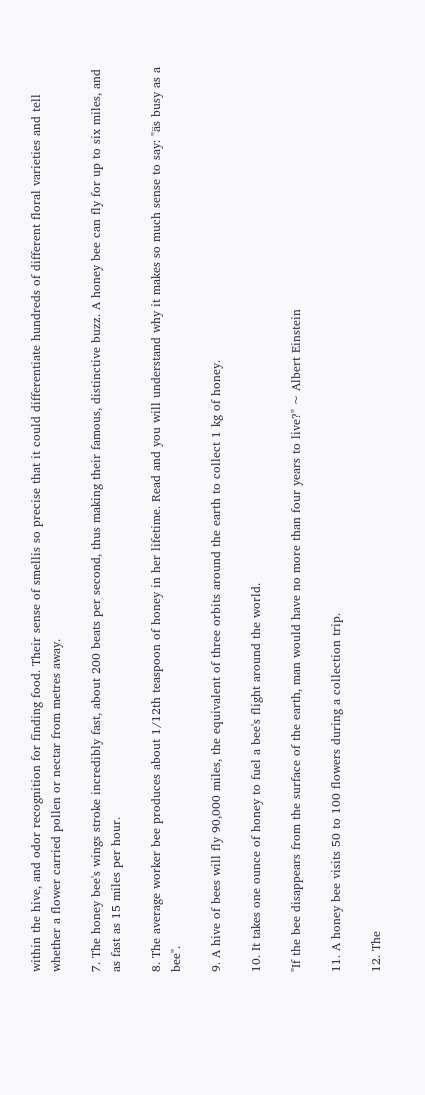within the hive, and odor recognition for finding food. Their sense of smellis so precise that it could differentiate hundreds of different floral varieties and tell whether a flower carried pollen or nectar from metres away.

7. The honey bee's wings stroke incredibly fast, about 200 beats per second, thus making their famous, distinctive buzz. A honey bee can fly for up to six miles, and as fast as 15 miles per hour.

8. The average worker bee produces about 1/12th teaspoon of honey in her lifetime. Read and you will understand why it makes so much sense to say: "äs busy as a bee".

9. A hive of bees will fly 90,000 miles, the equivalent of three orbits around the earth to collect 1 kg of honey.

10. It takes one ounce of honey to fuel a bee's flight around the world.

"If the bee disappears from the surface of the earth, man would have no more than four years to live?" ~ Albert Einstein

11. A honey bee visits 50 to 100 flowers during a collection trip.

12. The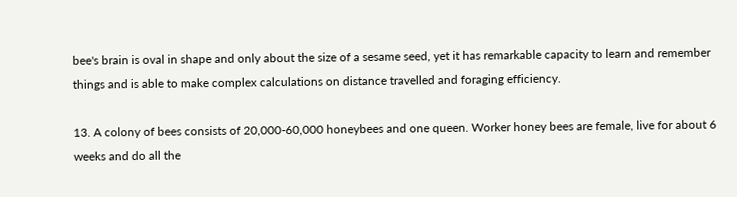bee's brain is oval in shape and only about the size of a sesame seed, yet it has remarkable capacity to learn and remember things and is able to make complex calculations on distance travelled and foraging efficiency.

13. A colony of bees consists of 20,000-60,000 honeybees and one queen. Worker honey bees are female, live for about 6 weeks and do all the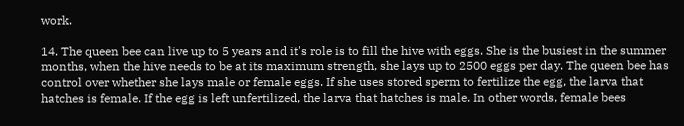work.

14. The queen bee can live up to 5 years and it's role is to fill the hive with eggs. She is the busiest in the summer months, when the hive needs to be at its maximum strength, she lays up to 2500 eggs per day. The queen bee has control over whether she lays male or female eggs. If she uses stored sperm to fertilize the egg, the larva that hatches is female. If the egg is left unfertilized, the larva that hatches is male. In other words, female bees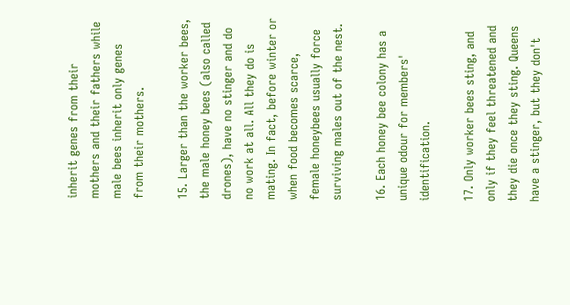inherit genes from their mothers and their fathers while male bees inherit only genes from their mothers.

15. Larger than the worker bees, the male honey bees (also called drones), have no stinger and do no work at all. All they do is mating. In fact, before winter or when food becomes scarce, female honeybees usually force surviving males out of the nest.

16. Each honey bee colony has a unique odour for members' identification.

17. Only worker bees sting, and only if they feel threatened and they die once they sting. Queens have a stinger, but they don't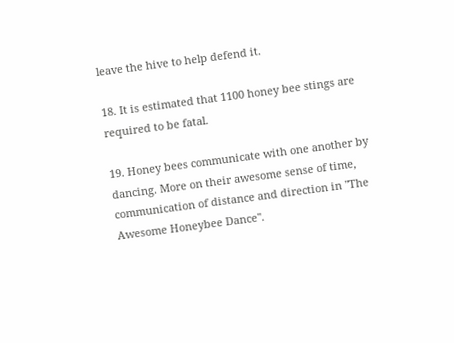leave the hive to help defend it.

18. It is estimated that 1100 honey bee stings are required to be fatal.

19. Honey bees communicate with one another by dancing. More on their awesome sense of time, communication of distance and direction in "The Awesome Honeybee Dance".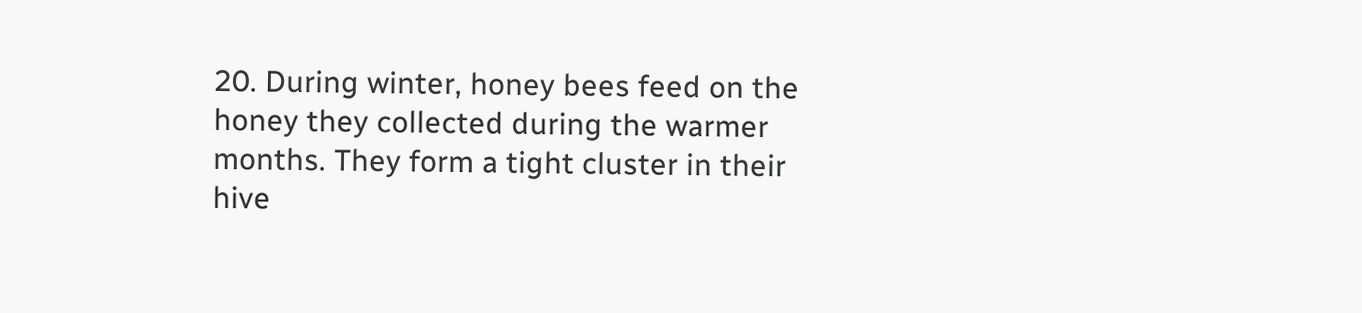20. During winter, honey bees feed on the honey they collected during the warmer months. They form a tight cluster in their hive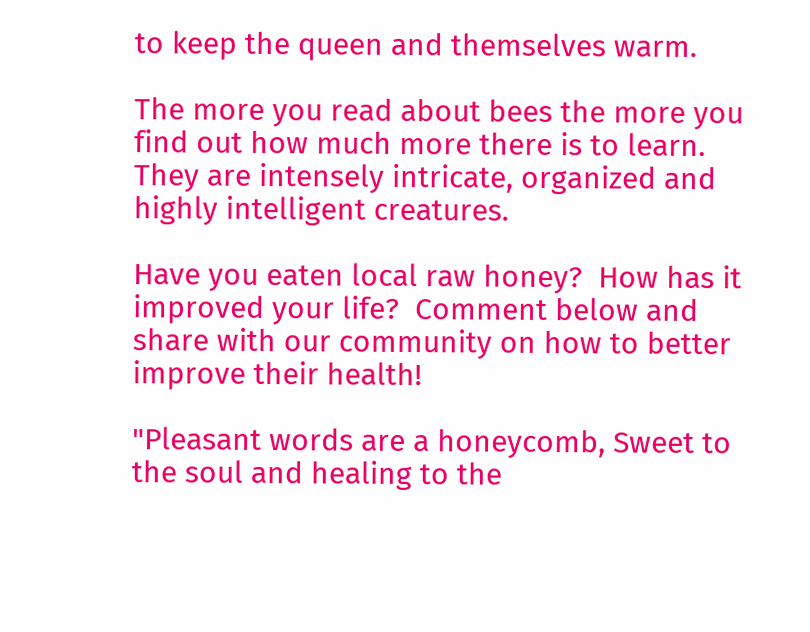to keep the queen and themselves warm.

The more you read about bees the more you find out how much more there is to learn.  They are intensely intricate, organized and highly intelligent creatures.

Have you eaten local raw honey?  How has it improved your life?  Comment below and share with our community on how to better improve their health!

"Pleasant words are a honeycomb, Sweet to the soul and healing to the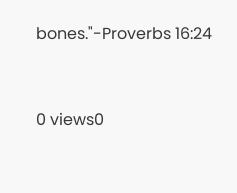bones."-Proverbs 16:24


0 views0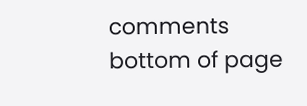comments
bottom of page